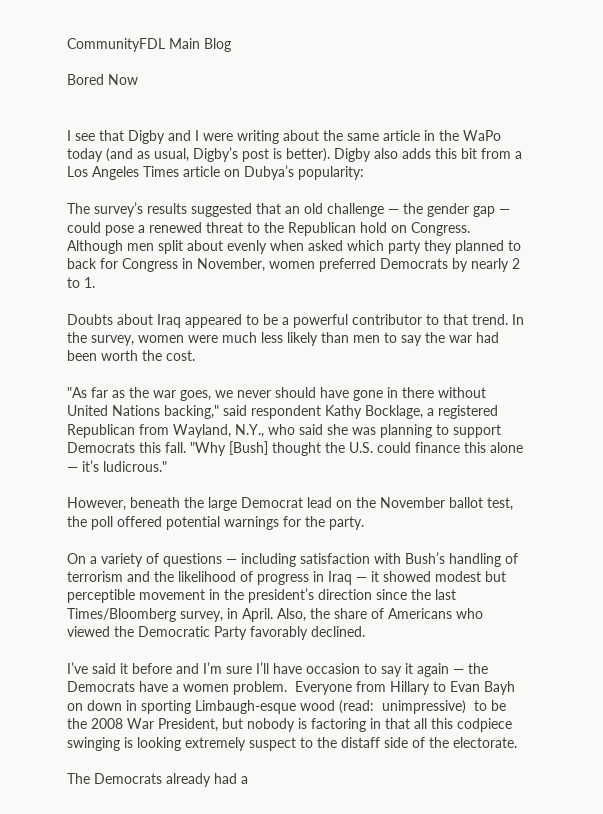CommunityFDL Main Blog

Bored Now


I see that Digby and I were writing about the same article in the WaPo today (and as usual, Digby’s post is better). Digby also adds this bit from a Los Angeles Times article on Dubya’s popularity:

The survey’s results suggested that an old challenge — the gender gap — could pose a renewed threat to the Republican hold on Congress. Although men split about evenly when asked which party they planned to back for Congress in November, women preferred Democrats by nearly 2 to 1.

Doubts about Iraq appeared to be a powerful contributor to that trend. In the survey, women were much less likely than men to say the war had been worth the cost.

"As far as the war goes, we never should have gone in there without United Nations backing," said respondent Kathy Bocklage, a registered Republican from Wayland, N.Y., who said she was planning to support Democrats this fall. "Why [Bush] thought the U.S. could finance this alone — it’s ludicrous."

However, beneath the large Democrat lead on the November ballot test, the poll offered potential warnings for the party.

On a variety of questions — including satisfaction with Bush’s handling of terrorism and the likelihood of progress in Iraq — it showed modest but perceptible movement in the president’s direction since the last Times/Bloomberg survey, in April. Also, the share of Americans who viewed the Democratic Party favorably declined.

I’ve said it before and I’m sure I’ll have occasion to say it again — the Democrats have a women problem.  Everyone from Hillary to Evan Bayh on down in sporting Limbaugh-esque wood (read:  unimpressive)  to be the 2008 War President, but nobody is factoring in that all this codpiece swinging is looking extremely suspect to the distaff side of the electorate.

The Democrats already had a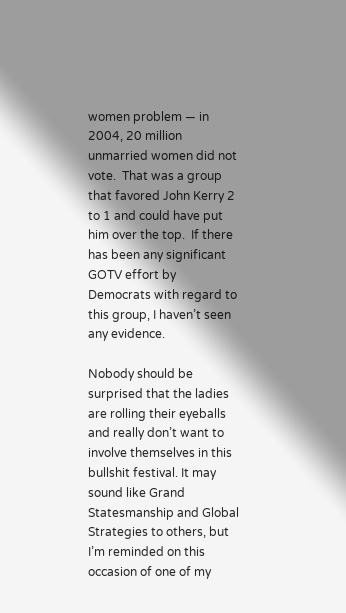women problem — in 2004, 20 million unmarried women did not vote.  That was a group that favored John Kerry 2 to 1 and could have put him over the top.  If there has been any significant GOTV effort by Democrats with regard to this group, I haven’t seen any evidence.

Nobody should be surprised that the ladies are rolling their eyeballs and really don’t want to involve themselves in this bullshit festival. It may sound like Grand Statesmanship and Global Strategies to others, but I’m reminded on this occasion of one of my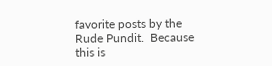favorite posts by the Rude Pundit.  Because this is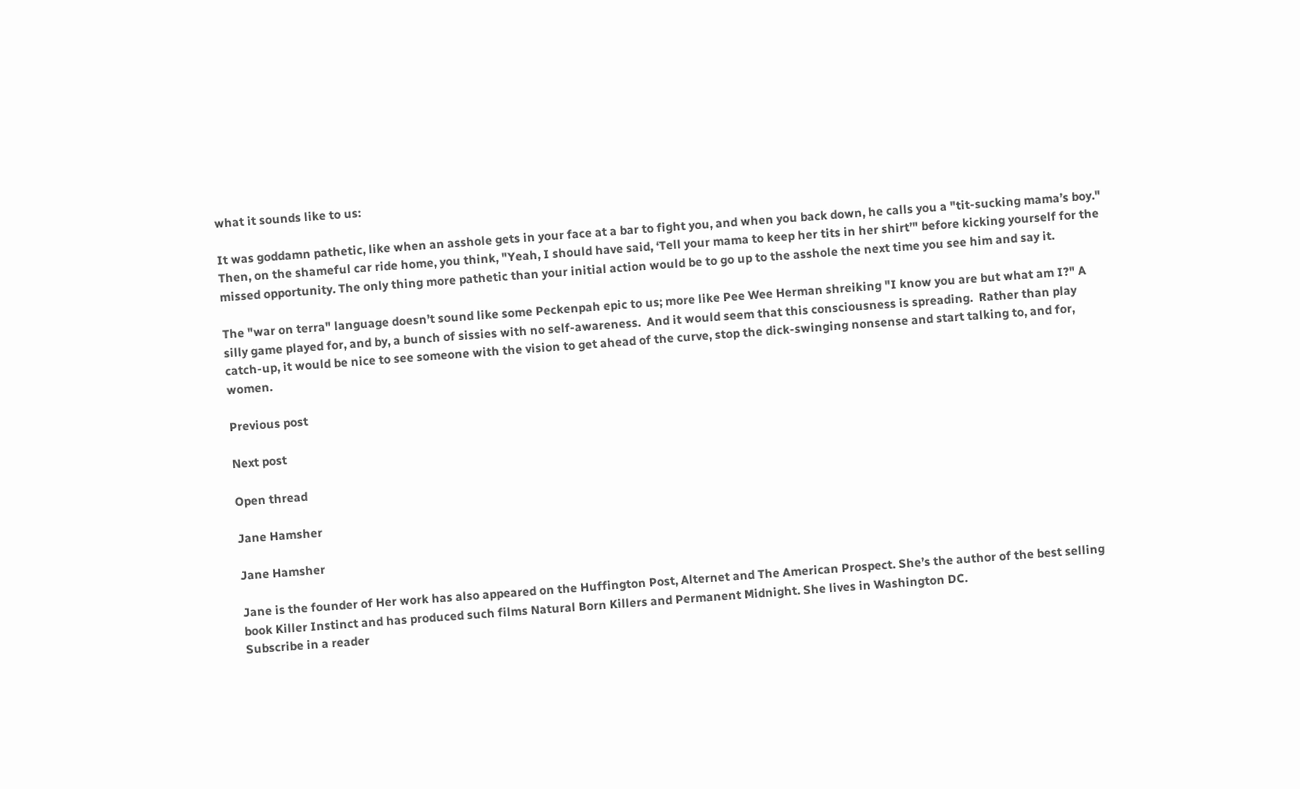what it sounds like to us:

It was goddamn pathetic, like when an asshole gets in your face at a bar to fight you, and when you back down, he calls you a "tit-sucking mama’s boy." Then, on the shameful car ride home, you think, "Yeah, I should have said, ‘Tell your mama to keep her tits in her shirt’" before kicking yourself for the missed opportunity. The only thing more pathetic than your initial action would be to go up to the asshole the next time you see him and say it.

The "war on terra" language doesn’t sound like some Peckenpah epic to us; more like Pee Wee Herman shreiking "I know you are but what am I?" A silly game played for, and by, a bunch of sissies with no self-awareness.  And it would seem that this consciousness is spreading.  Rather than play catch-up, it would be nice to see someone with the vision to get ahead of the curve, stop the dick-swinging nonsense and start talking to, and for, women.

Previous post

Next post

Open thread

Jane Hamsher

Jane Hamsher

Jane is the founder of Her work has also appeared on the Huffington Post, Alternet and The American Prospect. She’s the author of the best selling book Killer Instinct and has produced such films Natural Born Killers and Permanent Midnight. She lives in Washington DC.
Subscribe in a reader